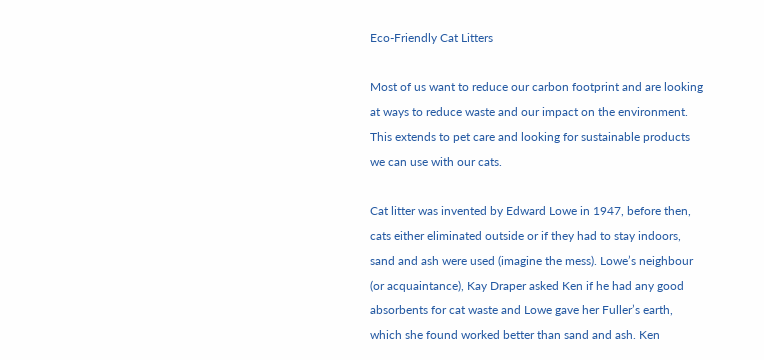Eco-Friendly Cat Litters

Most of us want to reduce our carbon footprint and are looking at ways to reduce waste and our impact on the environment. This extends to pet care and looking for sustainable products we can use with our cats.

Cat litter was invented by Edward Lowe in 1947, before then, cats either eliminated outside or if they had to stay indoors, sand and ash were used (imagine the mess). Lowe’s neighbour (or acquaintance), Kay Draper asked Ken if he had any good absorbents for cat waste and Lowe gave her Fuller’s earth, which she found worked better than sand and ash. Ken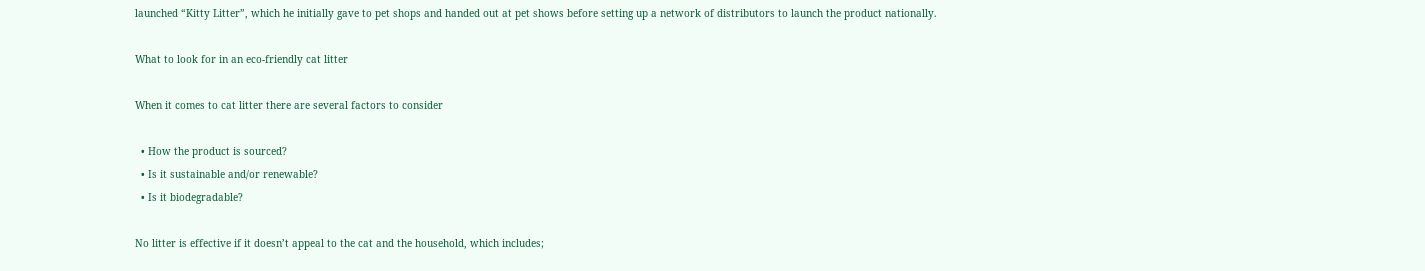launched “Kitty Litter”, which he initially gave to pet shops and handed out at pet shows before setting up a network of distributors to launch the product nationally.

What to look for in an eco-friendly cat litter

When it comes to cat litter there are several factors to consider

  • How the product is sourced?
  • Is it sustainable and/or renewable?
  • Is it biodegradable?

No litter is effective if it doesn’t appeal to the cat and the household, which includes;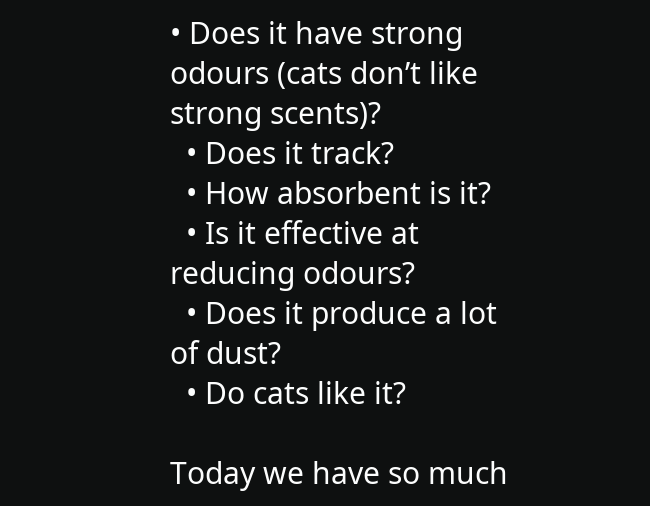• Does it have strong odours (cats don’t like strong scents)?
  • Does it track?
  • How absorbent is it?
  • Is it effective at reducing odours?
  • Does it produce a lot of dust?
  • Do cats like it?

Today we have so much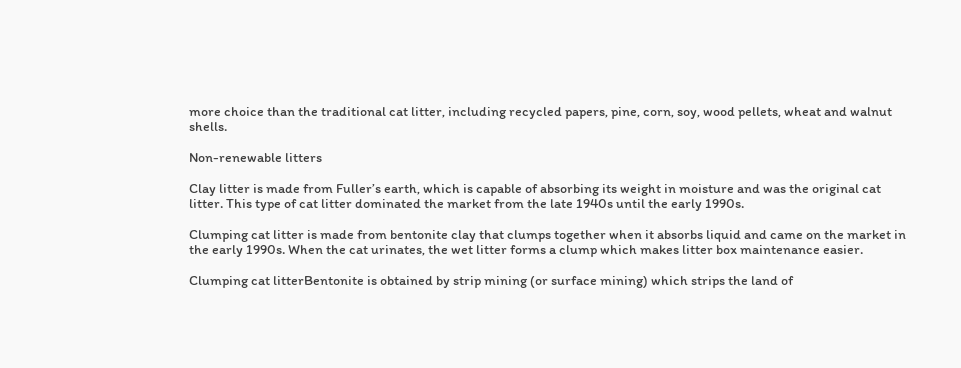more choice than the traditional cat litter, including recycled papers, pine, corn, soy, wood pellets, wheat and walnut shells.

Non-renewable litters

Clay litter is made from Fuller’s earth, which is capable of absorbing its weight in moisture and was the original cat litter. This type of cat litter dominated the market from the late 1940s until the early 1990s.

Clumping cat litter is made from bentonite clay that clumps together when it absorbs liquid and came on the market in the early 1990s. When the cat urinates, the wet litter forms a clump which makes litter box maintenance easier.

Clumping cat litterBentonite is obtained by strip mining (or surface mining) which strips the land of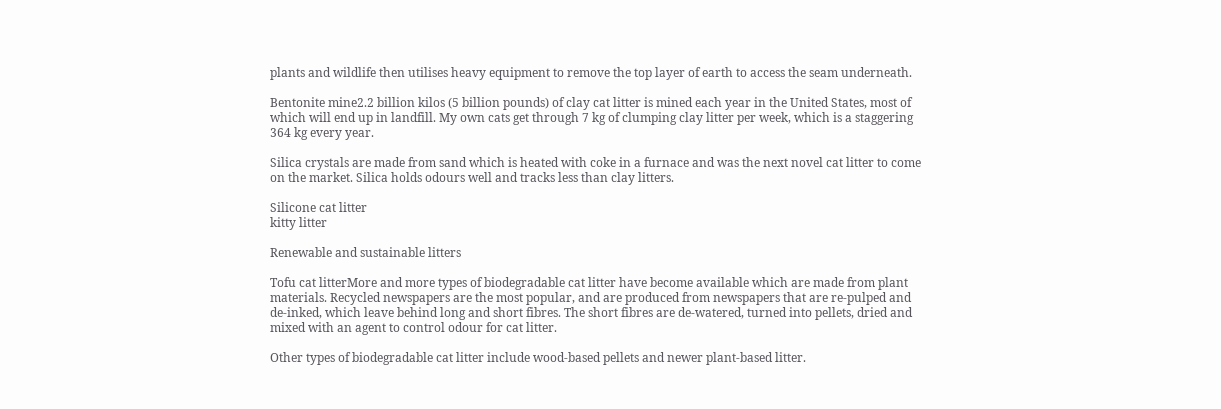plants and wildlife then utilises heavy equipment to remove the top layer of earth to access the seam underneath.

Bentonite mine2.2 billion kilos (5 billion pounds) of clay cat litter is mined each year in the United States, most of which will end up in landfill. My own cats get through 7 kg of clumping clay litter per week, which is a staggering 364 kg every year.

Silica crystals are made from sand which is heated with coke in a furnace and was the next novel cat litter to come on the market. Silica holds odours well and tracks less than clay litters.

Silicone cat litter
kitty litter

Renewable and sustainable litters

Tofu cat litterMore and more types of biodegradable cat litter have become available which are made from plant materials. Recycled newspapers are the most popular, and are produced from newspapers that are re-pulped and de-inked, which leave behind long and short fibres. The short fibres are de-watered, turned into pellets, dried and mixed with an agent to control odour for cat litter.

Other types of biodegradable cat litter include wood-based pellets and newer plant-based litter.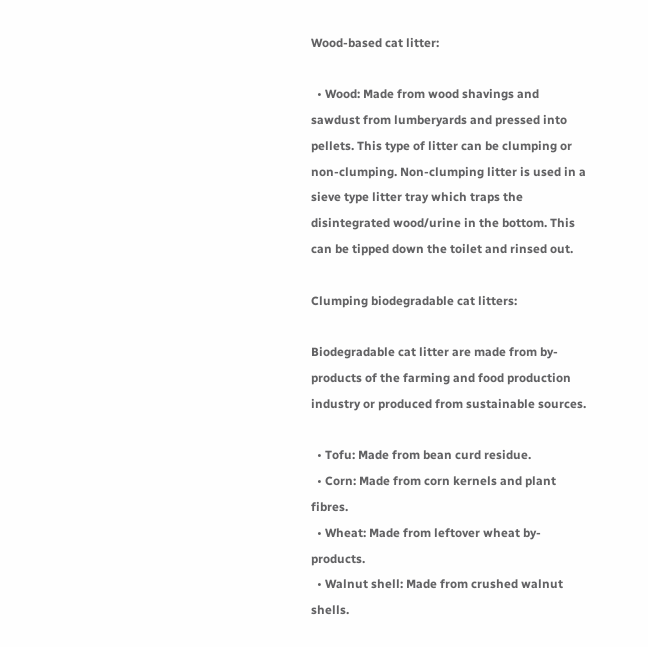Wood-based cat litter:

  • Wood: Made from wood shavings and sawdust from lumberyards and pressed into pellets. This type of litter can be clumping or non-clumping. Non-clumping litter is used in a sieve type litter tray which traps the disintegrated wood/urine in the bottom. This can be tipped down the toilet and rinsed out.

Clumping biodegradable cat litters:

Biodegradable cat litter are made from by-products of the farming and food production industry or produced from sustainable sources.

  • Tofu: Made from bean curd residue.
  • Corn: Made from corn kernels and plant fibres.
  • Wheat: Made from leftover wheat by-products.
  • Walnut shell: Made from crushed walnut shells.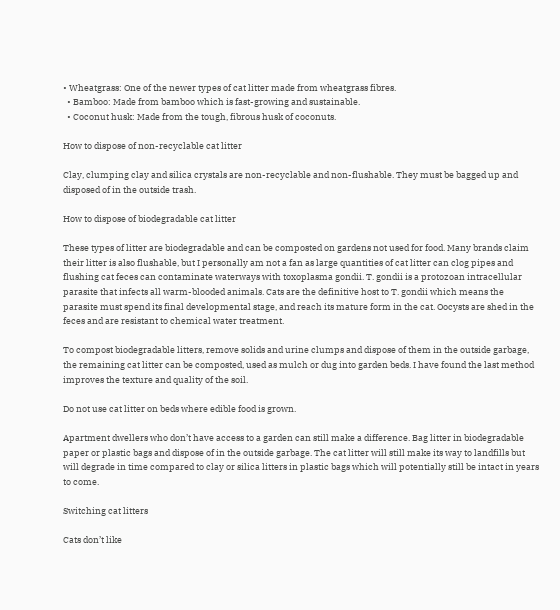• Wheatgrass: One of the newer types of cat litter made from wheatgrass fibres.
  • Bamboo: Made from bamboo which is fast-growing and sustainable.
  • Coconut husk: Made from the tough, fibrous husk of coconuts.

How to dispose of non-recyclable cat litter

Clay, clumping clay and silica crystals are non-recyclable and non-flushable. They must be bagged up and disposed of in the outside trash.

How to dispose of biodegradable cat litter

These types of litter are biodegradable and can be composted on gardens not used for food. Many brands claim their litter is also flushable, but I personally am not a fan as large quantities of cat litter can clog pipes and flushing cat feces can contaminate waterways with toxoplasma gondii. T. gondii is a protozoan intracellular parasite that infects all warm-blooded animals. Cats are the definitive host to T. gondii which means the parasite must spend its final developmental stage, and reach its mature form in the cat. Oocysts are shed in the feces and are resistant to chemical water treatment.

To compost biodegradable litters, remove solids and urine clumps and dispose of them in the outside garbage, the remaining cat litter can be composted, used as mulch or dug into garden beds. I have found the last method improves the texture and quality of the soil.

Do not use cat litter on beds where edible food is grown.

Apartment dwellers who don’t have access to a garden can still make a difference. Bag litter in biodegradable paper or plastic bags and dispose of in the outside garbage. The cat litter will still make its way to landfills but will degrade in time compared to clay or silica litters in plastic bags which will potentially still be intact in years to come.

Switching cat litters

Cats don’t like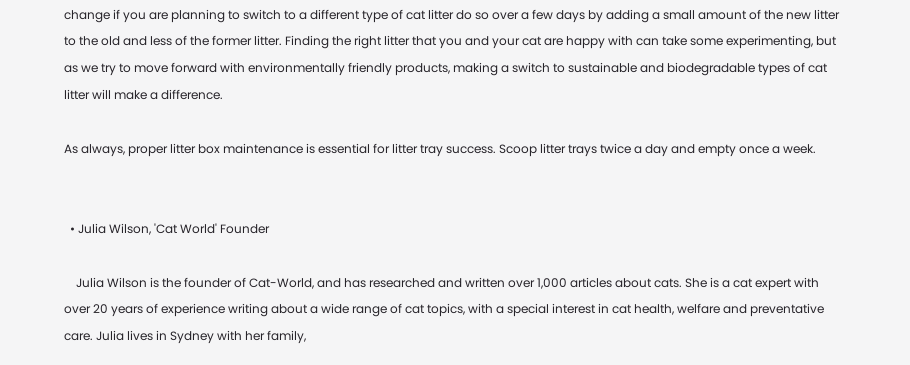change if you are planning to switch to a different type of cat litter do so over a few days by adding a small amount of the new litter to the old and less of the former litter. Finding the right litter that you and your cat are happy with can take some experimenting, but as we try to move forward with environmentally friendly products, making a switch to sustainable and biodegradable types of cat litter will make a difference.

As always, proper litter box maintenance is essential for litter tray success. Scoop litter trays twice a day and empty once a week.


  • Julia Wilson, 'Cat World' Founder

    Julia Wilson is the founder of Cat-World, and has researched and written over 1,000 articles about cats. She is a cat expert with over 20 years of experience writing about a wide range of cat topics, with a special interest in cat health, welfare and preventative care. Julia lives in Sydney with her family,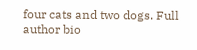four cats and two dogs. Full author bio